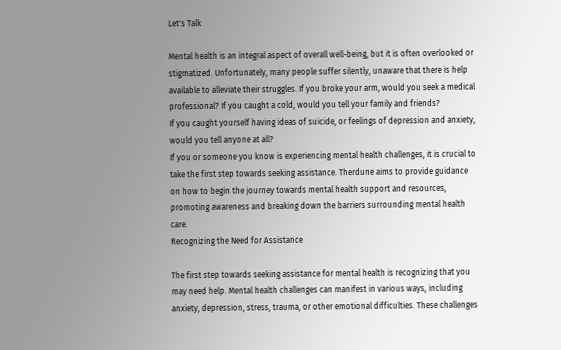Let's Talk

Mental health is an integral aspect of overall well-being, but it is often overlooked or stigmatized. Unfortunately, many people suffer silently, unaware that there is help available to alleviate their struggles. If you broke your arm, would you seek a medical professional? If you caught a cold, would you tell your family and friends?
If you caught yourself having ideas of suicide, or feelings of depression and anxiety, would you tell anyone at all?
If you or someone you know is experiencing mental health challenges, it is crucial to take the first step towards seeking assistance. Therdune aims to provide guidance on how to begin the journey towards mental health support and resources, promoting awareness and breaking down the barriers surrounding mental health care.
Recognizing the Need for Assistance

The first step towards seeking assistance for mental health is recognizing that you may need help. Mental health challenges can manifest in various ways, including anxiety, depression, stress, trauma, or other emotional difficulties. These challenges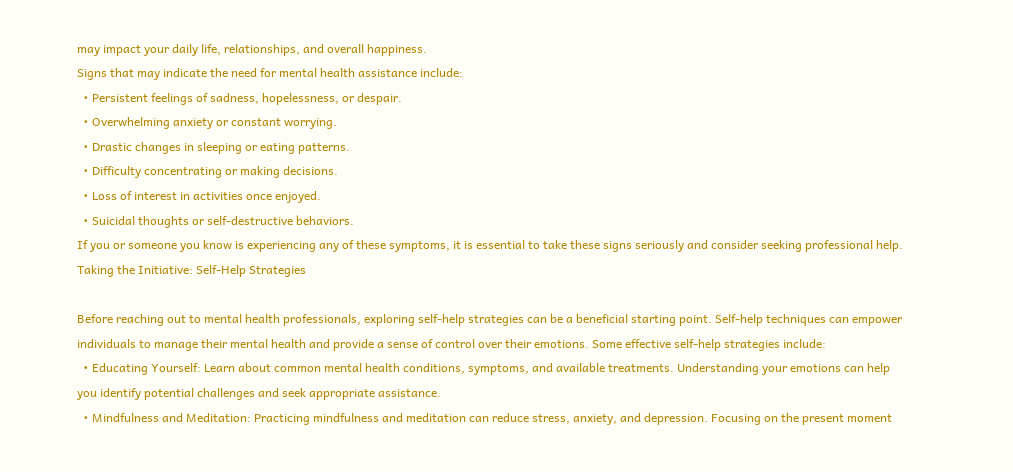may impact your daily life, relationships, and overall happiness.
Signs that may indicate the need for mental health assistance include:
  • Persistent feelings of sadness, hopelessness, or despair.
  • Overwhelming anxiety or constant worrying.
  • Drastic changes in sleeping or eating patterns.
  • Difficulty concentrating or making decisions.
  • Loss of interest in activities once enjoyed.
  • Suicidal thoughts or self-destructive behaviors.
If you or someone you know is experiencing any of these symptoms, it is essential to take these signs seriously and consider seeking professional help.
Taking the Initiative: Self-Help Strategies

Before reaching out to mental health professionals, exploring self-help strategies can be a beneficial starting point. Self-help techniques can empower individuals to manage their mental health and provide a sense of control over their emotions. Some effective self-help strategies include:
  • Educating Yourself: Learn about common mental health conditions, symptoms, and available treatments. Understanding your emotions can help you identify potential challenges and seek appropriate assistance.
  • Mindfulness and Meditation: Practicing mindfulness and meditation can reduce stress, anxiety, and depression. Focusing on the present moment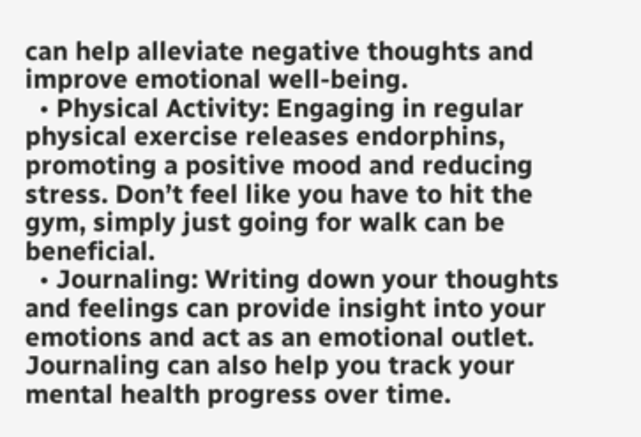can help alleviate negative thoughts and improve emotional well-being.
  • Physical Activity: Engaging in regular physical exercise releases endorphins, promoting a positive mood and reducing stress. Don’t feel like you have to hit the gym, simply just going for walk can be beneficial.
  • Journaling: Writing down your thoughts and feelings can provide insight into your emotions and act as an emotional outlet. Journaling can also help you track your mental health progress over time.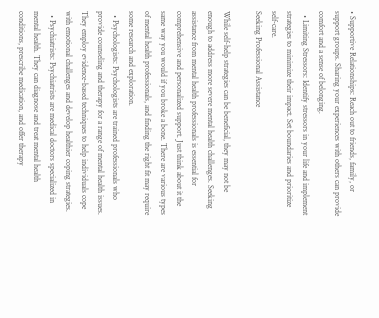• Supportive Relationships: Reach out to friends, family, or support groups. Sharing your experiences with others can provide comfort and a sense of belonging.
  • Limiting Stressors: Identify stressors in your life and implement strategies to minimize their impact. Set boundaries and prioritize self-care.
Seeking Professional Assistance

While self-help strategies can be beneficial, they may not be enough to address more severe mental health challenges. Seeking assistance from mental health professionals is essential for comprehensive and personalized support. Just think about it the same way you would if you broke a bone. There are various types of mental health professionals, and finding the right fit may require some research and exploration.
  • Psychologists: Psychologists are trained professionals who provide counseling and therapy for a range of mental health issues. They employ evidence-based techniques to help individuals cope with emotional challenges and develop healthier coping strategies.
  • Psychiatrists: Psychiatrists are medical doctors specialized in mental health. They can diagnose and treat mental health conditions, prescribe medication, and offer therapy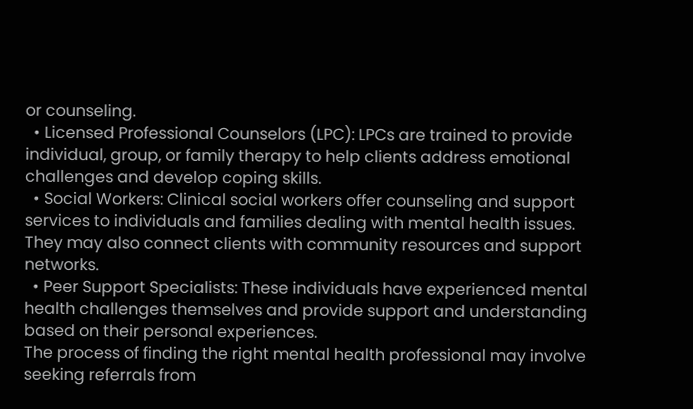or counseling.
  • Licensed Professional Counselors (LPC): LPCs are trained to provide individual, group, or family therapy to help clients address emotional challenges and develop coping skills.
  • Social Workers: Clinical social workers offer counseling and support services to individuals and families dealing with mental health issues. They may also connect clients with community resources and support networks.
  • Peer Support Specialists: These individuals have experienced mental health challenges themselves and provide support and understanding based on their personal experiences.
The process of finding the right mental health professional may involve seeking referrals from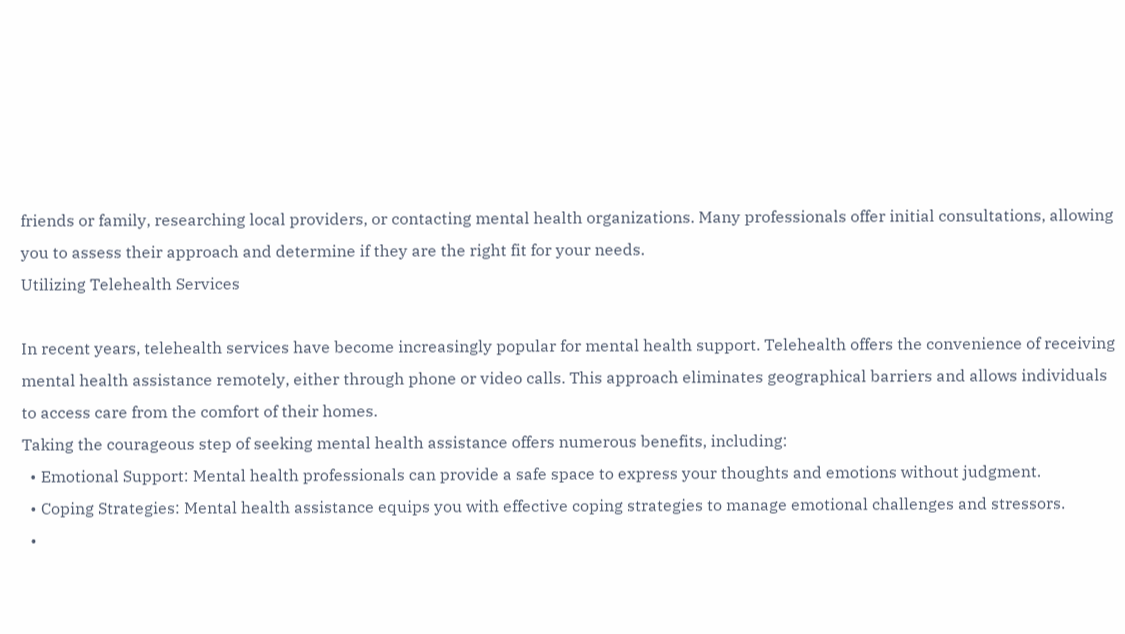friends or family, researching local providers, or contacting mental health organizations. Many professionals offer initial consultations, allowing you to assess their approach and determine if they are the right fit for your needs.
Utilizing Telehealth Services

In recent years, telehealth services have become increasingly popular for mental health support. Telehealth offers the convenience of receiving mental health assistance remotely, either through phone or video calls. This approach eliminates geographical barriers and allows individuals to access care from the comfort of their homes.
Taking the courageous step of seeking mental health assistance offers numerous benefits, including:
  • Emotional Support: Mental health professionals can provide a safe space to express your thoughts and emotions without judgment.
  • Coping Strategies: Mental health assistance equips you with effective coping strategies to manage emotional challenges and stressors.
  •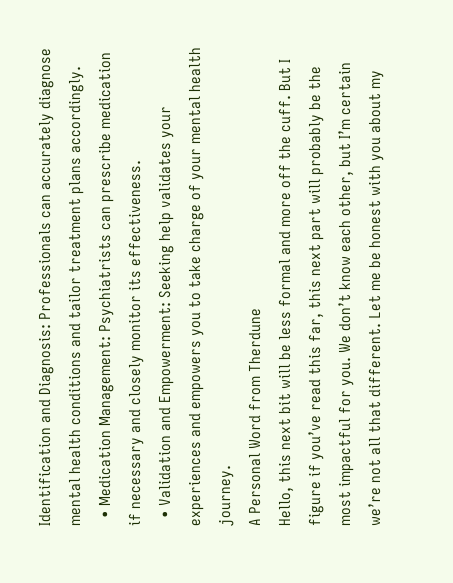Identification and Diagnosis: Professionals can accurately diagnose mental health conditions and tailor treatment plans accordingly.
  • Medication Management: Psychiatrists can prescribe medication if necessary and closely monitor its effectiveness.
  • Validation and Empowerment: Seeking help validates your experiences and empowers you to take charge of your mental health journey.
A Personal Word from Therdune
Hello, this next bit will be less formal and more off the cuff. But I figure if you’ve read this far, this next part will probably be the most impactful for you. We don’t know each other, but I’m certain we’re not all that different. Let me be honest with you about my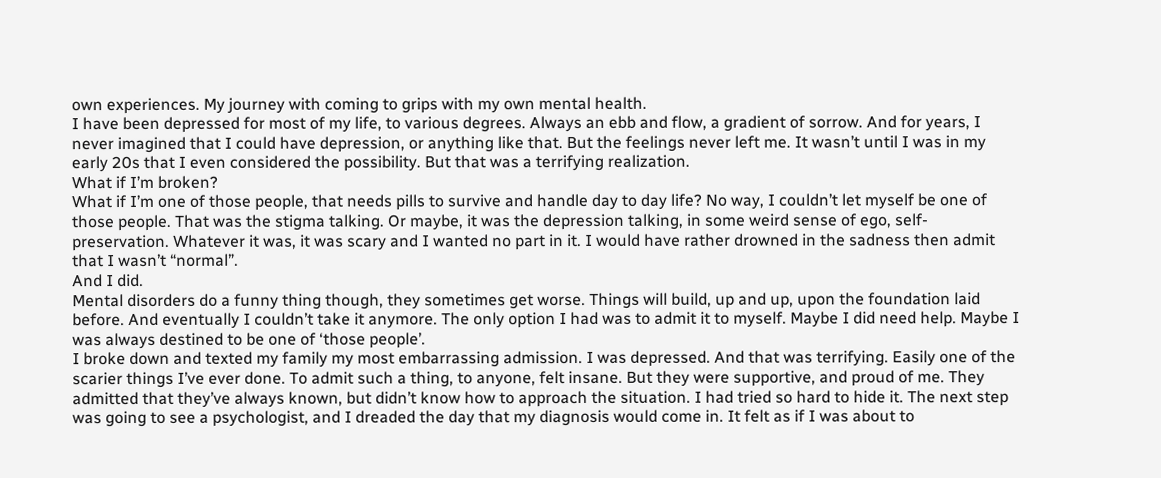own experiences. My journey with coming to grips with my own mental health.
I have been depressed for most of my life, to various degrees. Always an ebb and flow, a gradient of sorrow. And for years, I never imagined that I could have depression, or anything like that. But the feelings never left me. It wasn’t until I was in my early 20s that I even considered the possibility. But that was a terrifying realization.
What if I’m broken?
What if I’m one of those people, that needs pills to survive and handle day to day life? No way, I couldn’t let myself be one of those people. That was the stigma talking. Or maybe, it was the depression talking, in some weird sense of ego, self-preservation. Whatever it was, it was scary and I wanted no part in it. I would have rather drowned in the sadness then admit that I wasn’t “normal”.
And I did.
Mental disorders do a funny thing though, they sometimes get worse. Things will build, up and up, upon the foundation laid before. And eventually I couldn’t take it anymore. The only option I had was to admit it to myself. Maybe I did need help. Maybe I was always destined to be one of ‘those people’.
I broke down and texted my family my most embarrassing admission. I was depressed. And that was terrifying. Easily one of the scarier things I’ve ever done. To admit such a thing, to anyone, felt insane. But they were supportive, and proud of me. They admitted that they’ve always known, but didn’t know how to approach the situation. I had tried so hard to hide it. The next step was going to see a psychologist, and I dreaded the day that my diagnosis would come in. It felt as if I was about to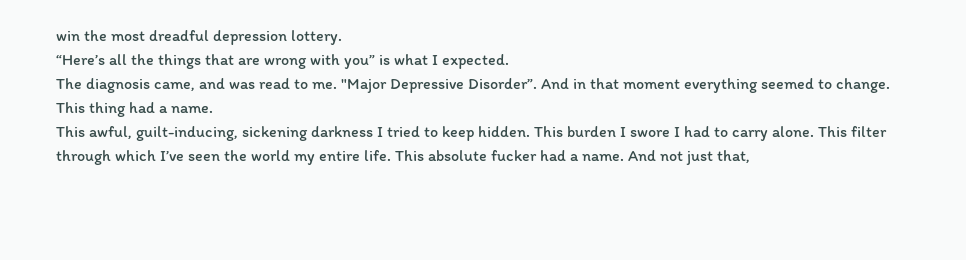win the most dreadful depression lottery.
“Here’s all the things that are wrong with you” is what I expected.
The diagnosis came, and was read to me. "Major Depressive Disorder”. And in that moment everything seemed to change.
This thing had a name.
This awful, guilt-inducing, sickening darkness I tried to keep hidden. This burden I swore I had to carry alone. This filter through which I’ve seen the world my entire life. This absolute fucker had a name. And not just that,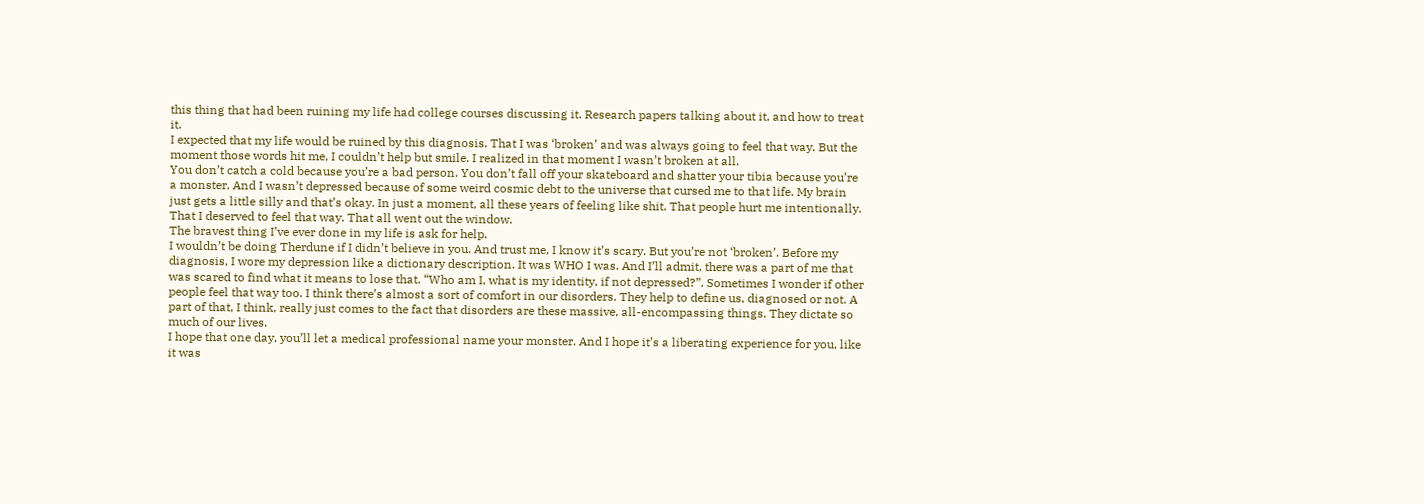this thing that had been ruining my life had college courses discussing it. Research papers talking about it, and how to treat it.
I expected that my life would be ruined by this diagnosis. That I was ‘broken’ and was always going to feel that way. But the moment those words hit me, I couldn’t help but smile. I realized in that moment I wasn’t broken at all.
You don’t catch a cold because you’re a bad person. You don’t fall off your skateboard and shatter your tibia because you’re a monster. And I wasn’t depressed because of some weird cosmic debt to the universe that cursed me to that life. My brain just gets a little silly and that’s okay. In just a moment, all these years of feeling like shit. That people hurt me intentionally. That I deserved to feel that way. That all went out the window.
The bravest thing I’ve ever done in my life is ask for help.
I wouldn’t be doing Therdune if I didn’t believe in you. And trust me, I know it’s scary. But you’re not ‘broken’. Before my diagnosis, I wore my depression like a dictionary description. It was WHO I was. And I’ll admit, there was a part of me that was scared to find what it means to lose that. “Who am I, what is my identity, if not depressed?”. Sometimes I wonder if other people feel that way too. I think there’s almost a sort of comfort in our disorders. They help to define us, diagnosed or not. A part of that, I think, really just comes to the fact that disorders are these massive, all-encompassing things. They dictate so much of our lives.
I hope that one day, you’ll let a medical professional name your monster. And I hope it’s a liberating experience for you, like it was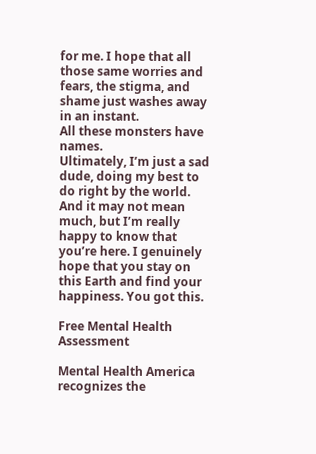for me. I hope that all those same worries and fears, the stigma, and shame just washes away in an instant.
All these monsters have names.
Ultimately, I’m just a sad dude, doing my best to do right by the world. And it may not mean much, but I’m really happy to know that you’re here. I genuinely hope that you stay on this Earth and find your happiness. You got this.

Free Mental Health Assessment

Mental Health America recognizes the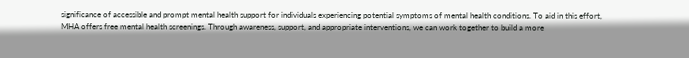significance of accessible and prompt mental health support for individuals experiencing potential symptoms of mental health conditions. To aid in this effort, MHA offers free mental health screenings. Through awareness, support, and appropriate interventions, we can work together to build a more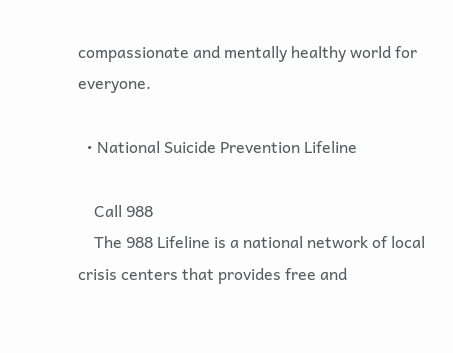compassionate and mentally healthy world for everyone.

  • National Suicide Prevention Lifeline

    Call 988
    The 988 Lifeline is a national network of local crisis centers that provides free and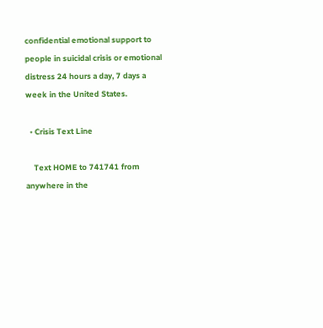confidential emotional support to people in suicidal crisis or emotional distress 24 hours a day, 7 days a week in the United States.

  • Crisis Text Line

    Text HOME to 741741 from anywhere in the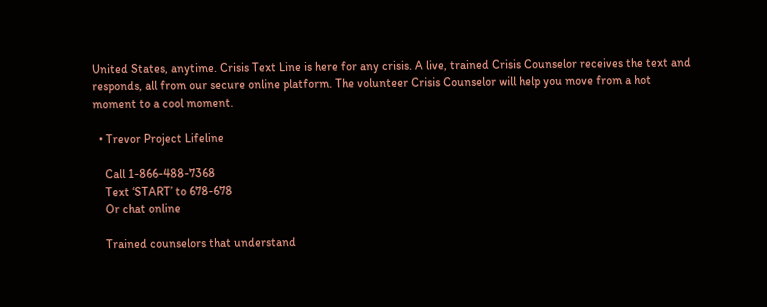United States, anytime. Crisis Text Line is here for any crisis. A live, trained Crisis Counselor receives the text and responds, all from our secure online platform. The volunteer Crisis Counselor will help you move from a hot moment to a cool moment.

  • Trevor Project Lifeline

    Call 1-866-488-7368
    Text ‘START’ to 678-678
    Or chat online

    Trained counselors that understand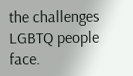the challenges LGBTQ people face.